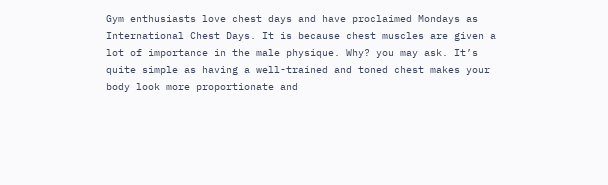Gym enthusiasts love chest days and have proclaimed Mondays as International Chest Days. It is because chest muscles are given a lot of importance in the male physique. Why? you may ask. It’s quite simple as having a well-trained and toned chest makes your body look more proportionate and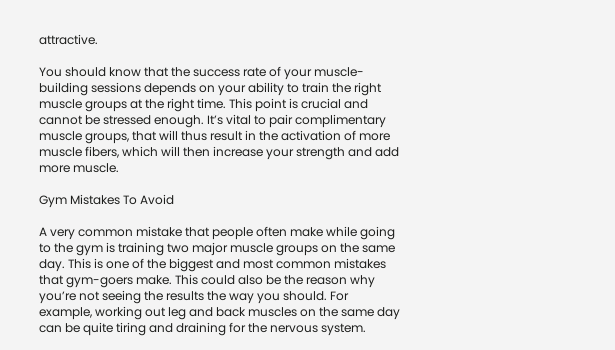attractive.

You should know that the success rate of your muscle-building sessions depends on your ability to train the right muscle groups at the right time. This point is crucial and cannot be stressed enough. It’s vital to pair complimentary muscle groups, that will thus result in the activation of more muscle fibers, which will then increase your strength and add more muscle.

Gym Mistakes To Avoid

A very common mistake that people often make while going to the gym is training two major muscle groups on the same day. This is one of the biggest and most common mistakes that gym-goers make. This could also be the reason why you’re not seeing the results the way you should. For example, working out leg and back muscles on the same day can be quite tiring and draining for the nervous system.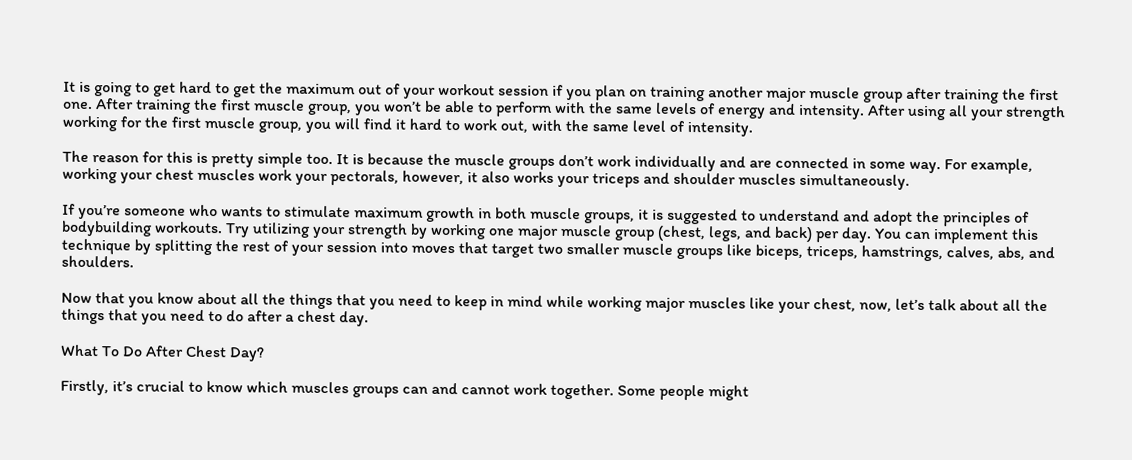It is going to get hard to get the maximum out of your workout session if you plan on training another major muscle group after training the first one. After training the first muscle group, you won’t be able to perform with the same levels of energy and intensity. After using all your strength working for the first muscle group, you will find it hard to work out, with the same level of intensity.

The reason for this is pretty simple too. It is because the muscle groups don’t work individually and are connected in some way. For example, working your chest muscles work your pectorals, however, it also works your triceps and shoulder muscles simultaneously.

If you’re someone who wants to stimulate maximum growth in both muscle groups, it is suggested to understand and adopt the principles of bodybuilding workouts. Try utilizing your strength by working one major muscle group (chest, legs, and back) per day. You can implement this technique by splitting the rest of your session into moves that target two smaller muscle groups like biceps, triceps, hamstrings, calves, abs, and shoulders.

Now that you know about all the things that you need to keep in mind while working major muscles like your chest, now, let’s talk about all the things that you need to do after a chest day.

What To Do After Chest Day?

Firstly, it’s crucial to know which muscles groups can and cannot work together. Some people might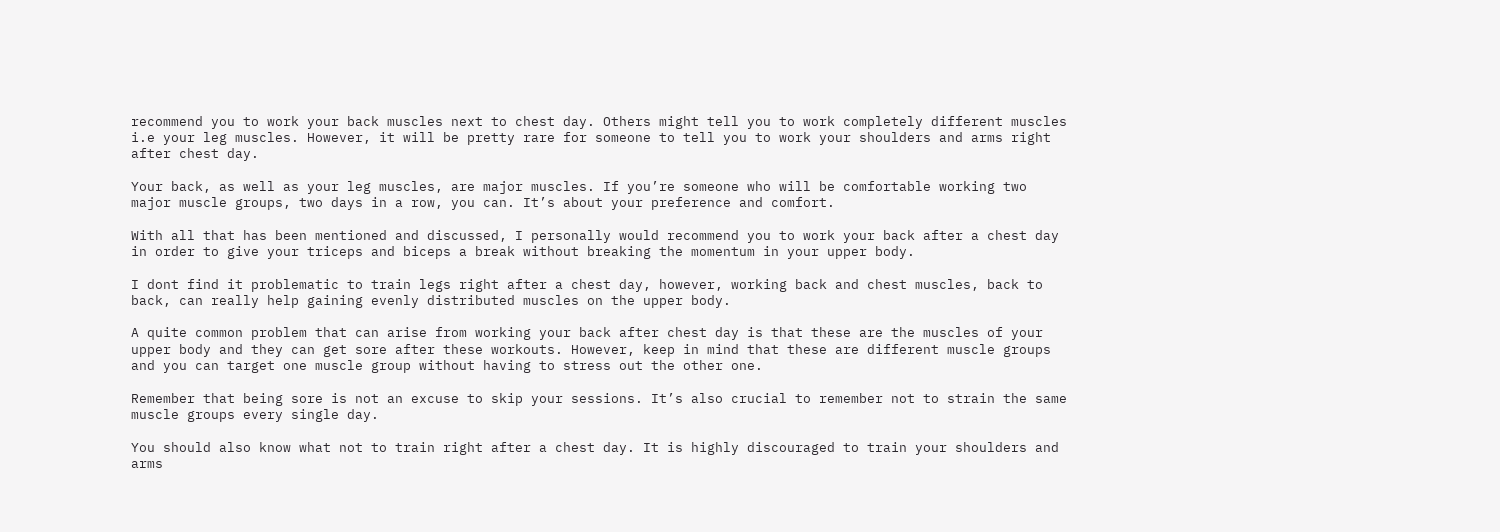recommend you to work your back muscles next to chest day. Others might tell you to work completely different muscles i.e your leg muscles. However, it will be pretty rare for someone to tell you to work your shoulders and arms right after chest day.

Your back, as well as your leg muscles, are major muscles. If you’re someone who will be comfortable working two major muscle groups, two days in a row, you can. It’s about your preference and comfort.

With all that has been mentioned and discussed, I personally would recommend you to work your back after a chest day in order to give your triceps and biceps a break without breaking the momentum in your upper body.

I dont find it problematic to train legs right after a chest day, however, working back and chest muscles, back to back, can really help gaining evenly distributed muscles on the upper body.

A quite common problem that can arise from working your back after chest day is that these are the muscles of your upper body and they can get sore after these workouts. However, keep in mind that these are different muscle groups and you can target one muscle group without having to stress out the other one.

Remember that being sore is not an excuse to skip your sessions. It’s also crucial to remember not to strain the same muscle groups every single day.

You should also know what not to train right after a chest day. It is highly discouraged to train your shoulders and arms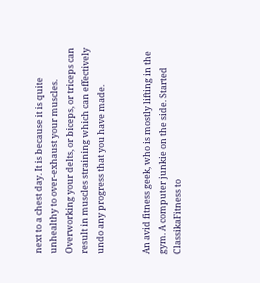next to a chest day. It is because it is quite unhealthy to over-exhaust your muscles. Overworking your delts, or biceps, or triceps can result in muscles straining which can effectively undo any progress that you have made.


An avid fitness geek, who is mostly lifting in the gym. A computer junkie on the side. Started ClassikaFitness to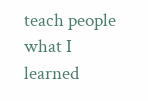teach people what I learned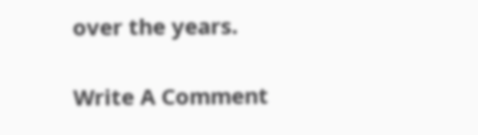over the years.

Write A Comment